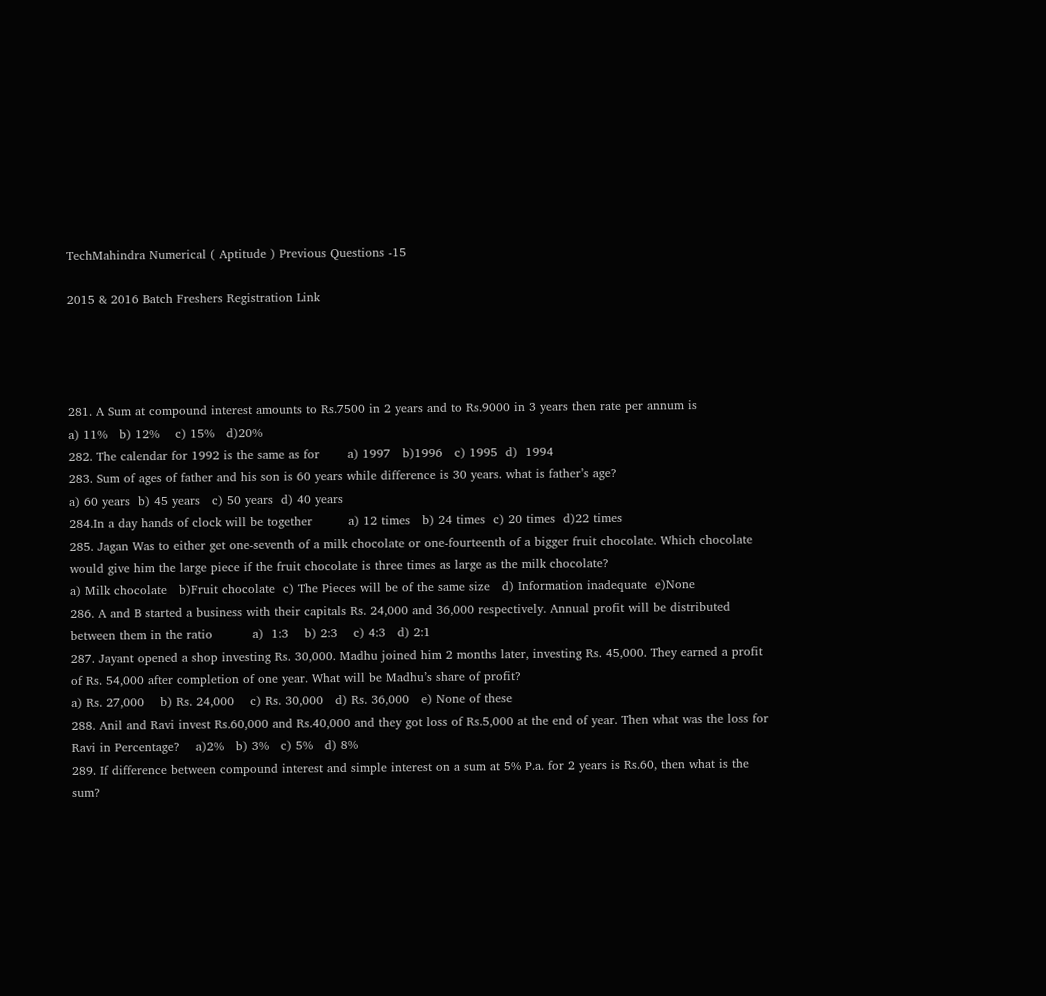TechMahindra Numerical ( Aptitude ) Previous Questions -15

2015 & 2016 Batch Freshers Registration Link




281. A Sum at compound interest amounts to Rs.7500 in 2 years and to Rs.9000 in 3 years then rate per annum is
a) 11%   b) 12%    c) 15%   d)20%
282. The calendar for 1992 is the same as for       a) 1997   b)1996   c) 1995  d)  1994
283. Sum of ages of father and his son is 60 years while difference is 30 years. what is father’s age?
a) 60 years  b) 45 years   c) 50 years  d) 40 years
284.In a day hands of clock will be together         a) 12 times   b) 24 times  c) 20 times  d)22 times
285. Jagan Was to either get one-seventh of a milk chocolate or one-fourteenth of a bigger fruit chocolate. Which chocolate would give him the large piece if the fruit chocolate is three times as large as the milk chocolate?
a) Milk chocolate   b)Fruit chocolate  c) The Pieces will be of the same size   d) Information inadequate  e)None
286. A and B started a business with their capitals Rs. 24,000 and 36,000 respectively. Annual profit will be distributed between them in the ratio          a)  1:3    b) 2:3    c) 4:3   d) 2:1
287. Jayant opened a shop investing Rs. 30,000. Madhu joined him 2 months later, investing Rs. 45,000. They earned a profit of Rs. 54,000 after completion of one year. What will be Madhu’s share of profit?
a) Rs. 27,000    b) Rs. 24,000    c) Rs. 30,000   d) Rs. 36,000   e) None of these
288. Anil and Ravi invest Rs.60,000 and Rs.40,000 and they got loss of Rs.5,000 at the end of year. Then what was the loss for Ravi in Percentage?    a)2%   b) 3%   c) 5%   d) 8%
289. If difference between compound interest and simple interest on a sum at 5% P.a. for 2 years is Rs.60, then what is the sum?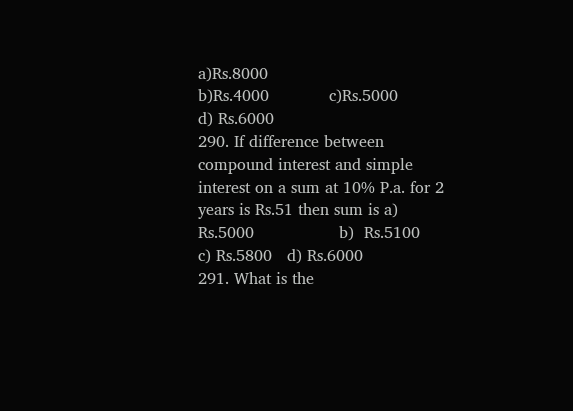a)Rs.8000                             b)Rs.4000            c)Rs.5000             d) Rs.6000
290. If difference between compound interest and simple interest on a sum at 10% P.a. for 2 years is Rs.51 then sum is a) Rs.5000                 b)  Rs.5100   c) Rs.5800   d) Rs.6000
291. What is the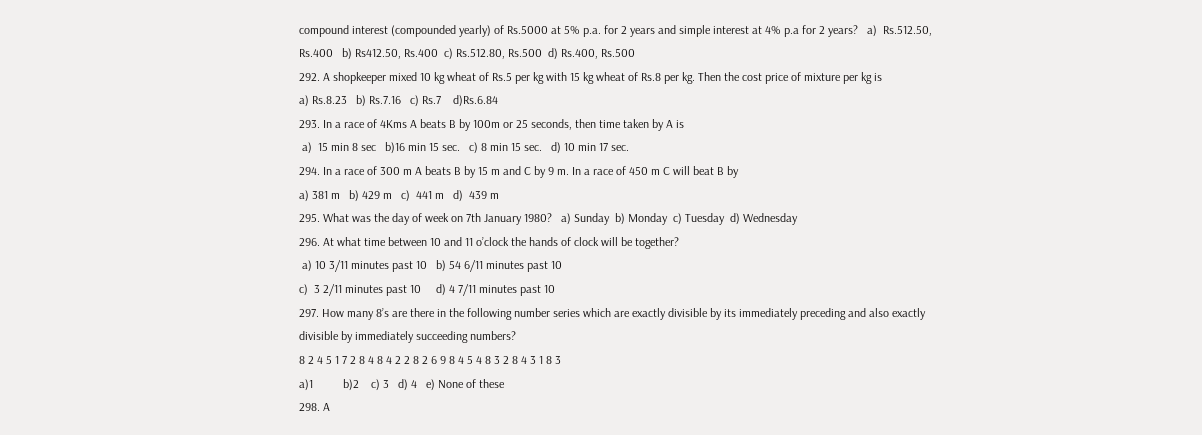compound interest (compounded yearly) of Rs.5000 at 5% p.a. for 2 years and simple interest at 4% p.a for 2 years?   a)  Rs.512.50, Rs.400   b) Rs412.50, Rs.400  c) Rs.512.80, Rs.500  d) Rs.400, Rs.500
292. A shopkeeper mixed 10 kg wheat of Rs.5 per kg with 15 kg wheat of Rs.8 per kg. Then the cost price of mixture per kg is                             a) Rs.8.23   b) Rs.7.16   c) Rs.7    d)Rs.6.84
293. In a race of 4Kms A beats B by 100m or 25 seconds, then time taken by A is
 a)  15 min 8 sec   b)16 min 15 sec.   c) 8 min 15 sec.   d) 10 min 17 sec.
294. In a race of 300 m A beats B by 15 m and C by 9 m. In a race of 450 m C will beat B by
a) 381 m   b) 429 m   c)  441 m   d)  439 m
295. What was the day of week on 7th January 1980?   a) Sunday  b) Monday  c) Tuesday  d) Wednesday
296. At what time between 10 and 11 o’clock the hands of clock will be together?
 a) 10 3/11 minutes past 10   b) 54 6/11 minutes past 10
c)  3 2/11 minutes past 10     d) 4 7/11 minutes past 10
297. How many 8’s are there in the following number series which are exactly divisible by its immediately preceding and also exactly divisible by immediately succeeding numbers?
8 2 4 5 1 7 2 8 4 8 4 2 2 8 2 6 9 8 4 5 4 8 3 2 8 4 3 1 8 3
a)1          b)2    c) 3   d) 4   e) None of these
298. A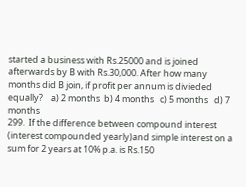started a business with Rs.25000 and is joined afterwards by B with Rs.30,000. After how many months did B join, if profit per annum is divieded equally?    a) 2 months  b) 4 months   c) 5 months   d) 7 months
299.  If the difference between compound interest (interest compounded yearly)and simple interest on a sum for 2 years at 10% p.a. is Rs.150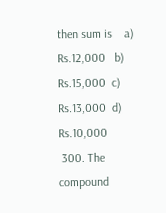then sum is    a)  Rs.12,000   b) Rs.15,000  c) Rs.13,000  d)  Rs.10,000
 300. The compound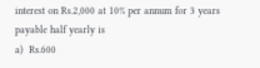interest on Rs.2,000 at 10% per annum for 3 years payable half yearly is
a)  Rs.600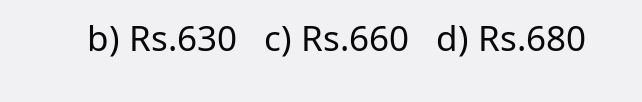b) Rs.630   c) Rs.660   d) Rs.680